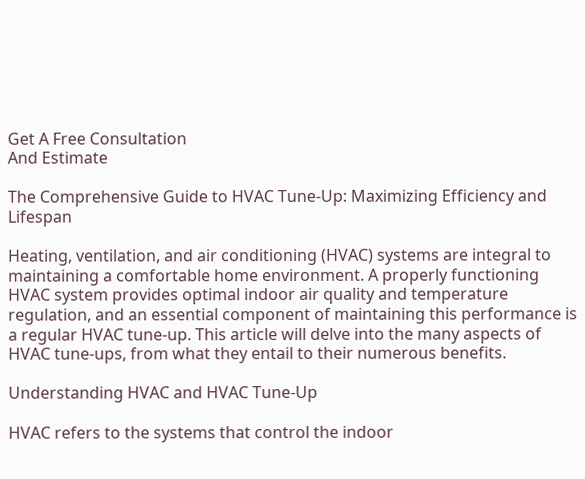Get A Free Consultation
And Estimate

The Comprehensive Guide to HVAC Tune-Up: Maximizing Efficiency and Lifespan

Heating, ventilation, and air conditioning (HVAC) systems are integral to maintaining a comfortable home environment. A properly functioning HVAC system provides optimal indoor air quality and temperature regulation, and an essential component of maintaining this performance is a regular HVAC tune-up. This article will delve into the many aspects of HVAC tune-ups, from what they entail to their numerous benefits.

Understanding HVAC and HVAC Tune-Up

HVAC refers to the systems that control the indoor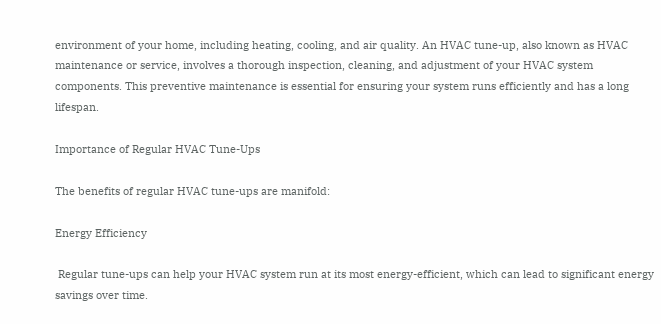environment of your home, including heating, cooling, and air quality. An HVAC tune-up, also known as HVAC maintenance or service, involves a thorough inspection, cleaning, and adjustment of your HVAC system components. This preventive maintenance is essential for ensuring your system runs efficiently and has a long lifespan.

Importance of Regular HVAC Tune-Ups

The benefits of regular HVAC tune-ups are manifold:

Energy Efficiency

 Regular tune-ups can help your HVAC system run at its most energy-efficient, which can lead to significant energy savings over time.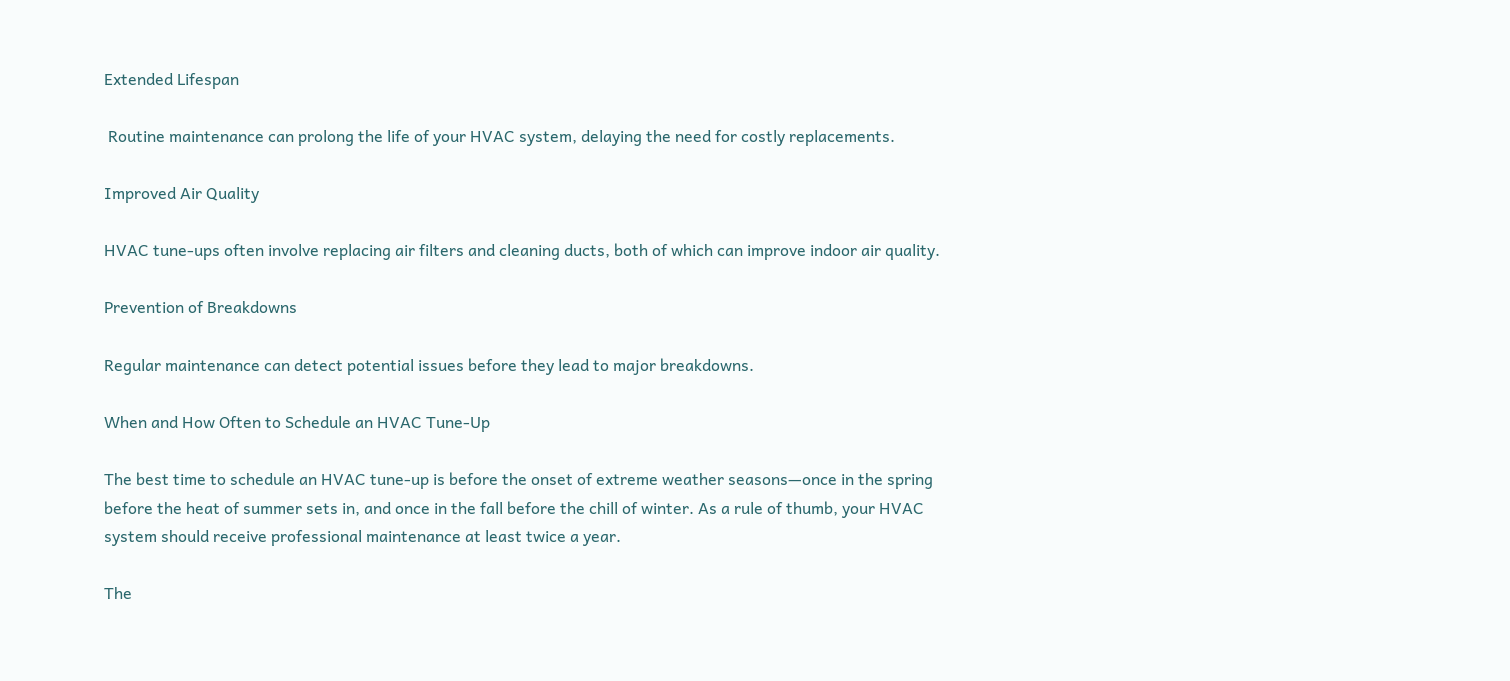Extended Lifespan

 Routine maintenance can prolong the life of your HVAC system, delaying the need for costly replacements.

Improved Air Quality

HVAC tune-ups often involve replacing air filters and cleaning ducts, both of which can improve indoor air quality.

Prevention of Breakdowns

Regular maintenance can detect potential issues before they lead to major breakdowns.

When and How Often to Schedule an HVAC Tune-Up

The best time to schedule an HVAC tune-up is before the onset of extreme weather seasons—once in the spring before the heat of summer sets in, and once in the fall before the chill of winter. As a rule of thumb, your HVAC system should receive professional maintenance at least twice a year.

The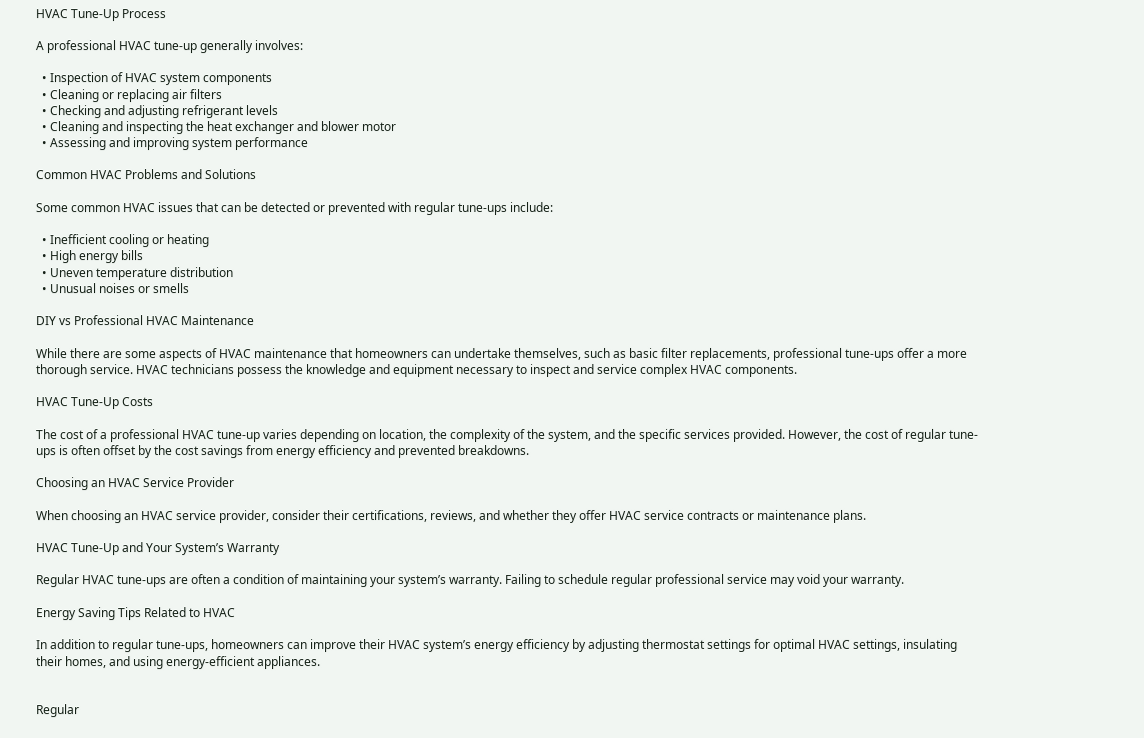HVAC Tune-Up Process

A professional HVAC tune-up generally involves:

  • Inspection of HVAC system components
  • Cleaning or replacing air filters
  • Checking and adjusting refrigerant levels
  • Cleaning and inspecting the heat exchanger and blower motor
  • Assessing and improving system performance

Common HVAC Problems and Solutions

Some common HVAC issues that can be detected or prevented with regular tune-ups include:

  • Inefficient cooling or heating
  • High energy bills
  • Uneven temperature distribution
  • Unusual noises or smells

DIY vs Professional HVAC Maintenance

While there are some aspects of HVAC maintenance that homeowners can undertake themselves, such as basic filter replacements, professional tune-ups offer a more thorough service. HVAC technicians possess the knowledge and equipment necessary to inspect and service complex HVAC components.

HVAC Tune-Up Costs

The cost of a professional HVAC tune-up varies depending on location, the complexity of the system, and the specific services provided. However, the cost of regular tune-ups is often offset by the cost savings from energy efficiency and prevented breakdowns.

Choosing an HVAC Service Provider

When choosing an HVAC service provider, consider their certifications, reviews, and whether they offer HVAC service contracts or maintenance plans.

HVAC Tune-Up and Your System’s Warranty

Regular HVAC tune-ups are often a condition of maintaining your system’s warranty. Failing to schedule regular professional service may void your warranty.

Energy Saving Tips Related to HVAC

In addition to regular tune-ups, homeowners can improve their HVAC system’s energy efficiency by adjusting thermostat settings for optimal HVAC settings, insulating their homes, and using energy-efficient appliances.


Regular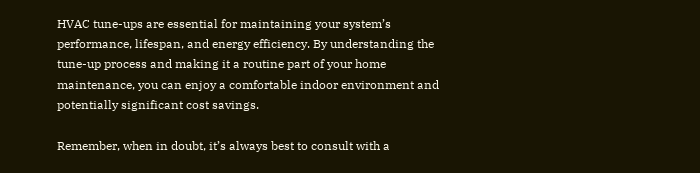HVAC tune-ups are essential for maintaining your system’s performance, lifespan, and energy efficiency. By understanding the tune-up process and making it a routine part of your home maintenance, you can enjoy a comfortable indoor environment and potentially significant cost savings.

Remember, when in doubt, it’s always best to consult with a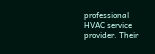professional HVAC service provider. Their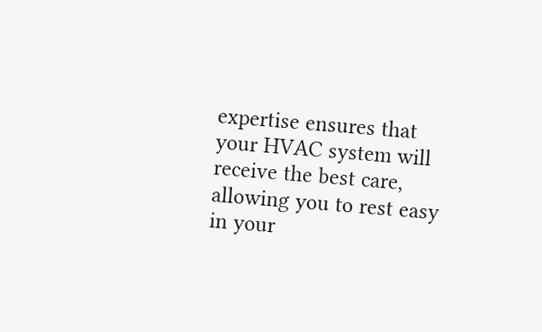expertise ensures that your HVAC system will receive the best care, allowing you to rest easy in your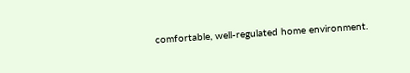comfortable, well-regulated home environment.